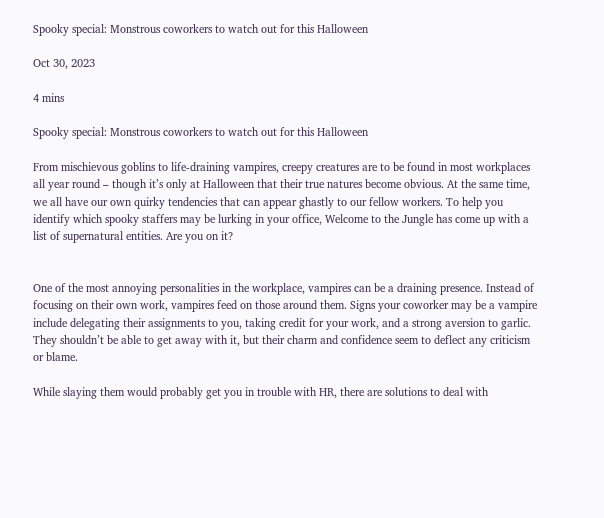Spooky special: Monstrous coworkers to watch out for this Halloween

Oct 30, 2023

4 mins

Spooky special: Monstrous coworkers to watch out for this Halloween

From mischievous goblins to life-draining vampires, creepy creatures are to be found in most workplaces all year round – though it’s only at Halloween that their true natures become obvious. At the same time, we all have our own quirky tendencies that can appear ghastly to our fellow workers. To help you identify which spooky staffers may be lurking in your office, Welcome to the Jungle has come up with a list of supernatural entities. Are you on it?


One of the most annoying personalities in the workplace, vampires can be a draining presence. Instead of focusing on their own work, vampires feed on those around them. Signs your coworker may be a vampire include delegating their assignments to you, taking credit for your work, and a strong aversion to garlic. They shouldn’t be able to get away with it, but their charm and confidence seem to deflect any criticism or blame.

While slaying them would probably get you in trouble with HR, there are solutions to deal with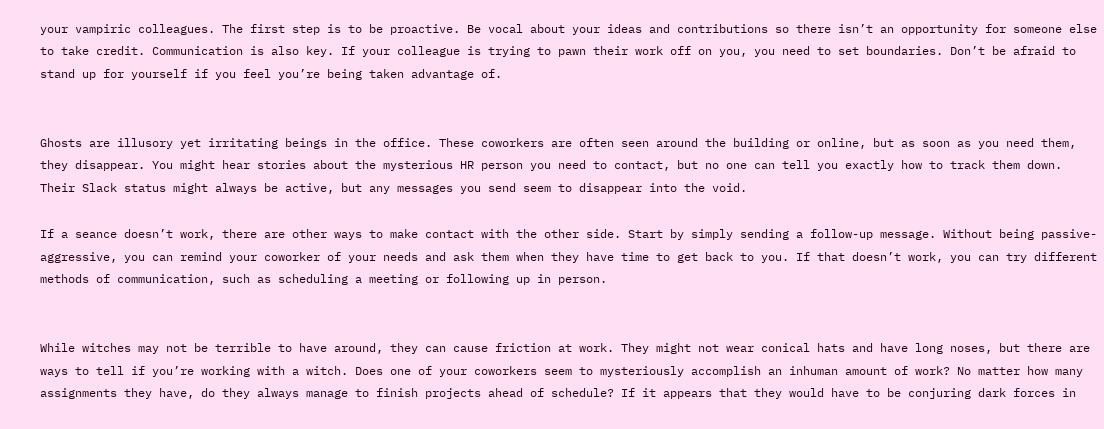your vampiric colleagues. The first step is to be proactive. Be vocal about your ideas and contributions so there isn’t an opportunity for someone else to take credit. Communication is also key. If your colleague is trying to pawn their work off on you, you need to set boundaries. Don’t be afraid to stand up for yourself if you feel you’re being taken advantage of.


Ghosts are illusory yet irritating beings in the office. These coworkers are often seen around the building or online, but as soon as you need them, they disappear. You might hear stories about the mysterious HR person you need to contact, but no one can tell you exactly how to track them down. Their Slack status might always be active, but any messages you send seem to disappear into the void.

If a seance doesn’t work, there are other ways to make contact with the other side. Start by simply sending a follow-up message. Without being passive-aggressive, you can remind your coworker of your needs and ask them when they have time to get back to you. If that doesn’t work, you can try different methods of communication, such as scheduling a meeting or following up in person.


While witches may not be terrible to have around, they can cause friction at work. They might not wear conical hats and have long noses, but there are ways to tell if you’re working with a witch. Does one of your coworkers seem to mysteriously accomplish an inhuman amount of work? No matter how many assignments they have, do they always manage to finish projects ahead of schedule? If it appears that they would have to be conjuring dark forces in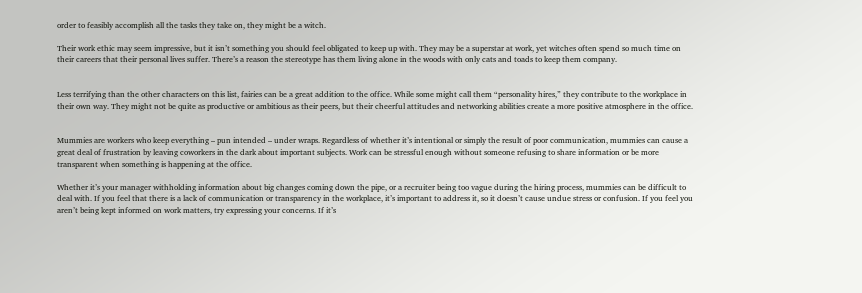order to feasibly accomplish all the tasks they take on, they might be a witch.

Their work ethic may seem impressive, but it isn’t something you should feel obligated to keep up with. They may be a superstar at work, yet witches often spend so much time on their careers that their personal lives suffer. There’s a reason the stereotype has them living alone in the woods with only cats and toads to keep them company.


Less terrifying than the other characters on this list, fairies can be a great addition to the office. While some might call them “personality hires,” they contribute to the workplace in their own way. They might not be quite as productive or ambitious as their peers, but their cheerful attitudes and networking abilities create a more positive atmosphere in the office.


Mummies are workers who keep everything – pun intended – under wraps. Regardless of whether it’s intentional or simply the result of poor communication, mummies can cause a great deal of frustration by leaving coworkers in the dark about important subjects. Work can be stressful enough without someone refusing to share information or be more transparent when something is happening at the office.

Whether it’s your manager withholding information about big changes coming down the pipe, or a recruiter being too vague during the hiring process, mummies can be difficult to deal with. If you feel that there is a lack of communication or transparency in the workplace, it’s important to address it, so it doesn’t cause undue stress or confusion. If you feel you aren’t being kept informed on work matters, try expressing your concerns. If it’s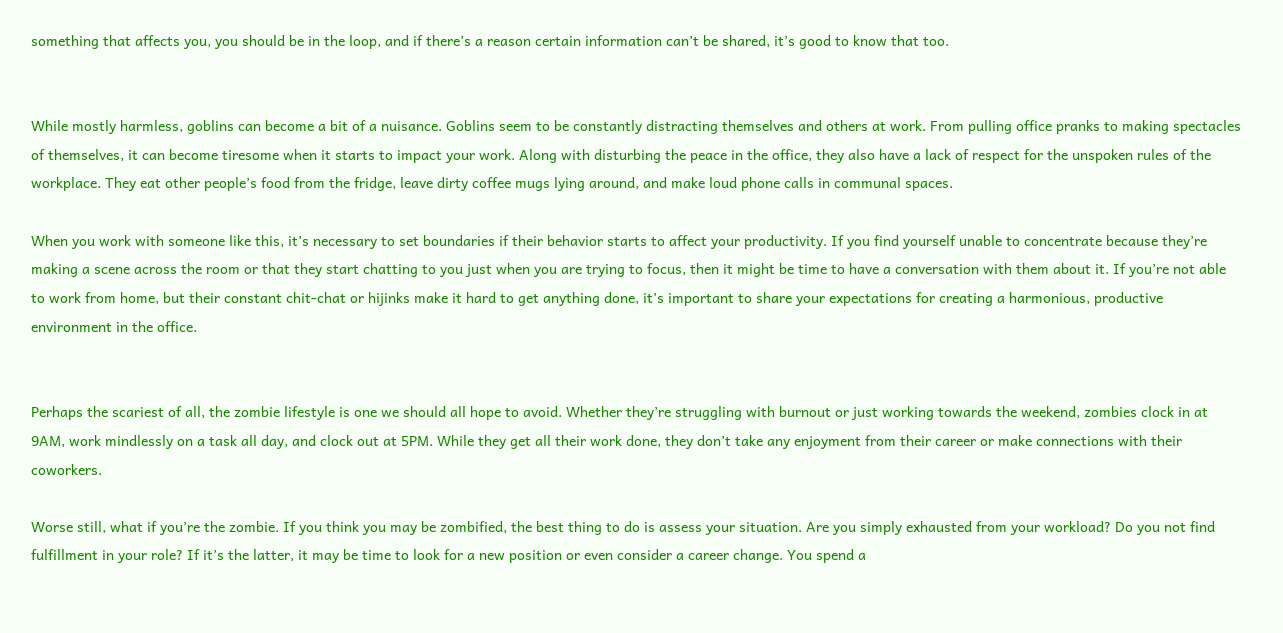something that affects you, you should be in the loop, and if there’s a reason certain information can’t be shared, it’s good to know that too.


While mostly harmless, goblins can become a bit of a nuisance. Goblins seem to be constantly distracting themselves and others at work. From pulling office pranks to making spectacles of themselves, it can become tiresome when it starts to impact your work. Along with disturbing the peace in the office, they also have a lack of respect for the unspoken rules of the workplace. They eat other people’s food from the fridge, leave dirty coffee mugs lying around, and make loud phone calls in communal spaces.

When you work with someone like this, it’s necessary to set boundaries if their behavior starts to affect your productivity. If you find yourself unable to concentrate because they’re making a scene across the room or that they start chatting to you just when you are trying to focus, then it might be time to have a conversation with them about it. If you’re not able to work from home, but their constant chit-chat or hijinks make it hard to get anything done, it’s important to share your expectations for creating a harmonious, productive environment in the office.


Perhaps the scariest of all, the zombie lifestyle is one we should all hope to avoid. Whether they’re struggling with burnout or just working towards the weekend, zombies clock in at 9AM, work mindlessly on a task all day, and clock out at 5PM. While they get all their work done, they don’t take any enjoyment from their career or make connections with their coworkers.

Worse still, what if you’re the zombie. If you think you may be zombified, the best thing to do is assess your situation. Are you simply exhausted from your workload? Do you not find fulfillment in your role? If it’s the latter, it may be time to look for a new position or even consider a career change. You spend a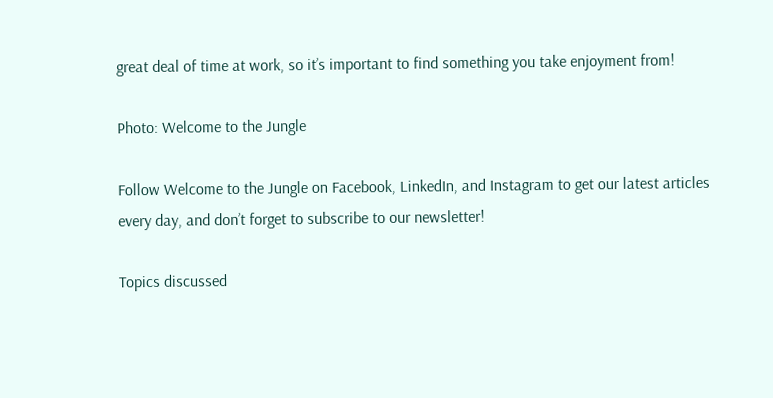great deal of time at work, so it’s important to find something you take enjoyment from!

Photo: Welcome to the Jungle

Follow Welcome to the Jungle on Facebook, LinkedIn, and Instagram to get our latest articles every day, and don’t forget to subscribe to our newsletter!

Topics discussed